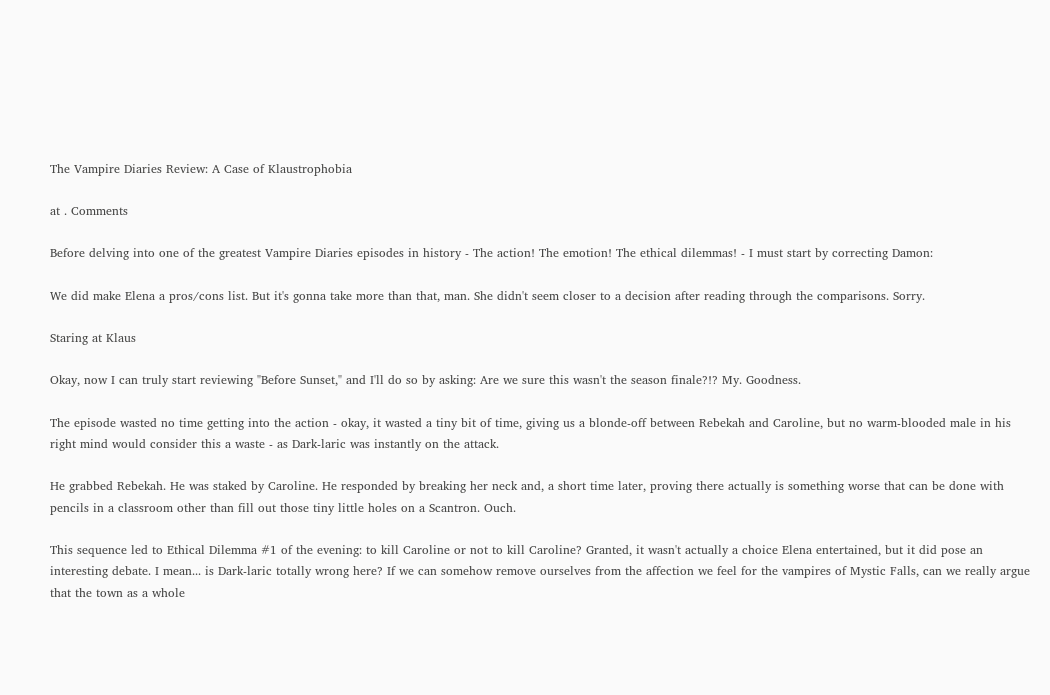The Vampire Diaries Review: A Case of Klaustrophobia

at . Comments

Before delving into one of the greatest Vampire Diaries episodes in history - The action! The emotion! The ethical dilemmas! - I must start by correcting Damon:

We did make Elena a pros/cons list. But it's gonna take more than that, man. She didn't seem closer to a decision after reading through the comparisons. Sorry.

Staring at Klaus

Okay, now I can truly start reviewing "Before Sunset," and I'll do so by asking: Are we sure this wasn't the season finale?!? My. Goodness.

The episode wasted no time getting into the action - okay, it wasted a tiny bit of time, giving us a blonde-off between Rebekah and Caroline, but no warm-blooded male in his right mind would consider this a waste - as Dark-laric was instantly on the attack.

He grabbed Rebekah. He was staked by Caroline. He responded by breaking her neck and, a short time later, proving there actually is something worse that can be done with pencils in a classroom other than fill out those tiny little holes on a Scantron. Ouch.

This sequence led to Ethical Dilemma #1 of the evening: to kill Caroline or not to kill Caroline? Granted, it wasn't actually a choice Elena entertained, but it did pose an interesting debate. I mean... is Dark-laric totally wrong here? If we can somehow remove ourselves from the affection we feel for the vampires of Mystic Falls, can we really argue that the town as a whole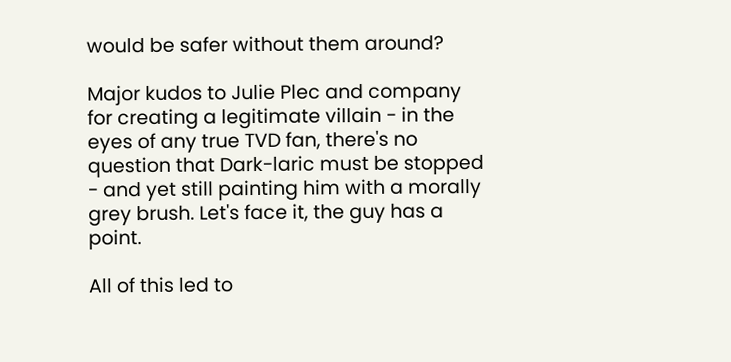would be safer without them around?

Major kudos to Julie Plec and company for creating a legitimate villain - in the eyes of any true TVD fan, there's no question that Dark-laric must be stopped - and yet still painting him with a morally grey brush. Let's face it, the guy has a point.

All of this led to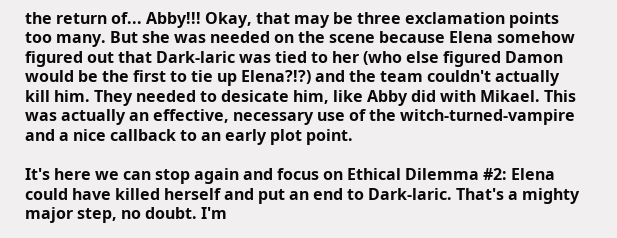the return of... Abby!!! Okay, that may be three exclamation points too many. But she was needed on the scene because Elena somehow figured out that Dark-laric was tied to her (who else figured Damon would be the first to tie up Elena?!?) and the team couldn't actually kill him. They needed to desicate him, like Abby did with Mikael. This was actually an effective, necessary use of the witch-turned-vampire and a nice callback to an early plot point.

It's here we can stop again and focus on Ethical Dilemma #2: Elena could have killed herself and put an end to Dark-laric. That's a mighty major step, no doubt. I'm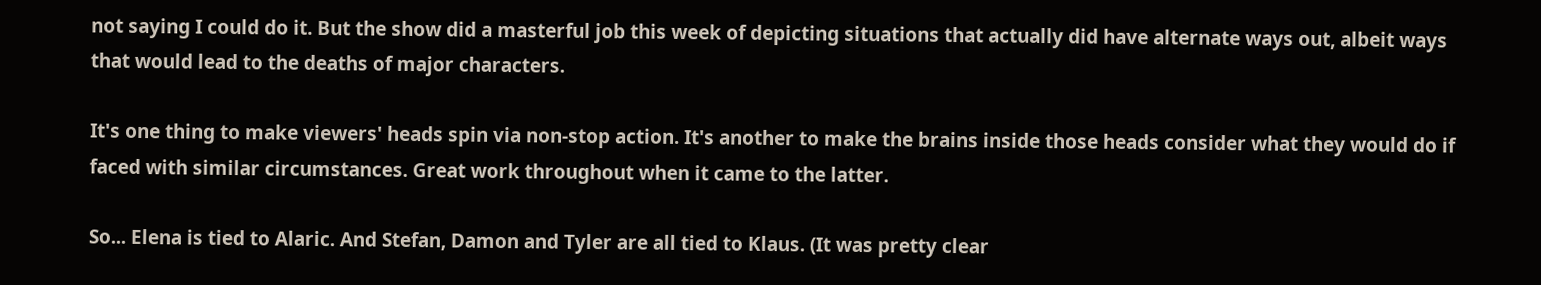not saying I could do it. But the show did a masterful job this week of depicting situations that actually did have alternate ways out, albeit ways that would lead to the deaths of major characters.

It's one thing to make viewers' heads spin via non-stop action. It's another to make the brains inside those heads consider what they would do if faced with similar circumstances. Great work throughout when it came to the latter.

So... Elena is tied to Alaric. And Stefan, Damon and Tyler are all tied to Klaus. (It was pretty clear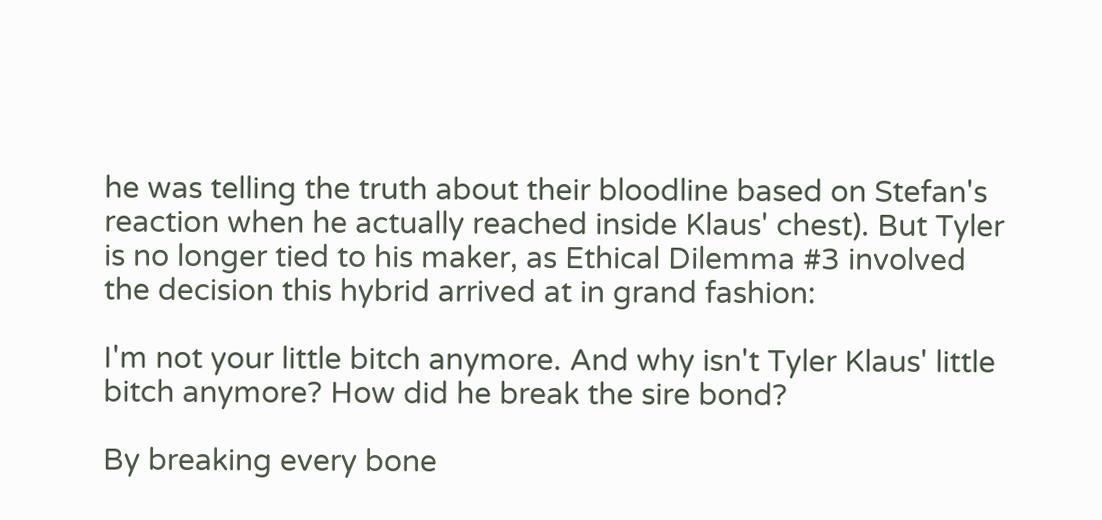he was telling the truth about their bloodline based on Stefan's reaction when he actually reached inside Klaus' chest). But Tyler is no longer tied to his maker, as Ethical Dilemma #3 involved the decision this hybrid arrived at in grand fashion:

I'm not your little bitch anymore. And why isn't Tyler Klaus' little bitch anymore? How did he break the sire bond?

By breaking every bone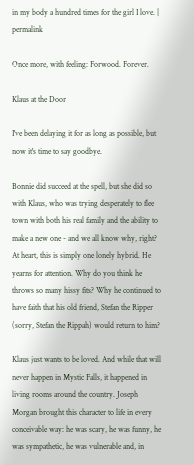in my body a hundred times for the girl I love. | permalink

Once more, with feeling: Forwood. Forever.

Klaus at the Door

I've been delaying it for as long as possible, but now it's time to say goodbye.

Bonnie did succeed at the spell, but she did so with Klaus, who was trying desperately to flee town with both his real family and the ability to make a new one - and we all know why, right? At heart, this is simply one lonely hybrid. He yearns for attention. Why do you think he throws so many hissy fits? Why he continued to have faith that his old friend, Stefan the Ripper (sorry, Stefan the Rippah) would return to him?

Klaus just wants to be loved. And while that will never happen in Mystic Falls, it happened in living rooms around the country. Joseph Morgan brought this character to life in every conceivable way: he was scary, he was funny, he was sympathetic, he was vulnerable and, in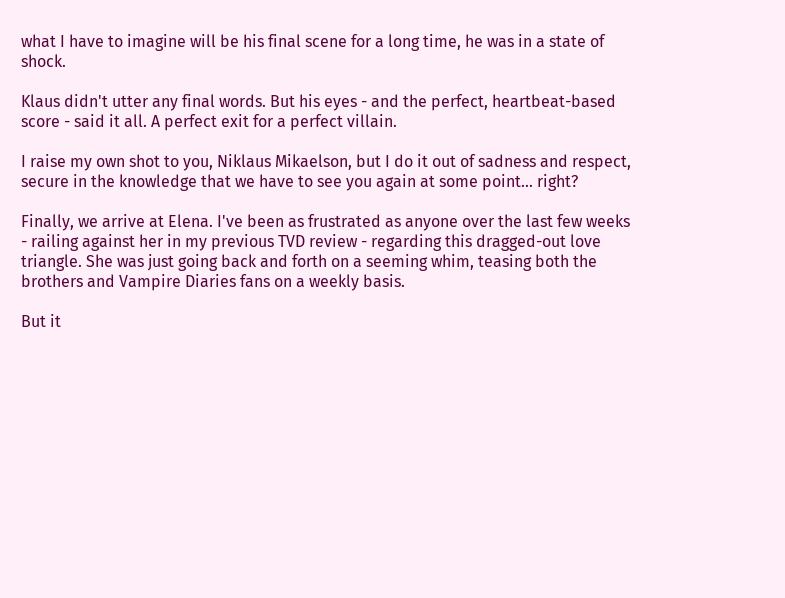what I have to imagine will be his final scene for a long time, he was in a state of shock.

Klaus didn't utter any final words. But his eyes - and the perfect, heartbeat-based score - said it all. A perfect exit for a perfect villain.

I raise my own shot to you, Niklaus Mikaelson, but I do it out of sadness and respect, secure in the knowledge that we have to see you again at some point... right?

Finally, we arrive at Elena. I've been as frustrated as anyone over the last few weeks - railing against her in my previous TVD review - regarding this dragged-out love triangle. She was just going back and forth on a seeming whim, teasing both the brothers and Vampire Diaries fans on a weekly basis.

But it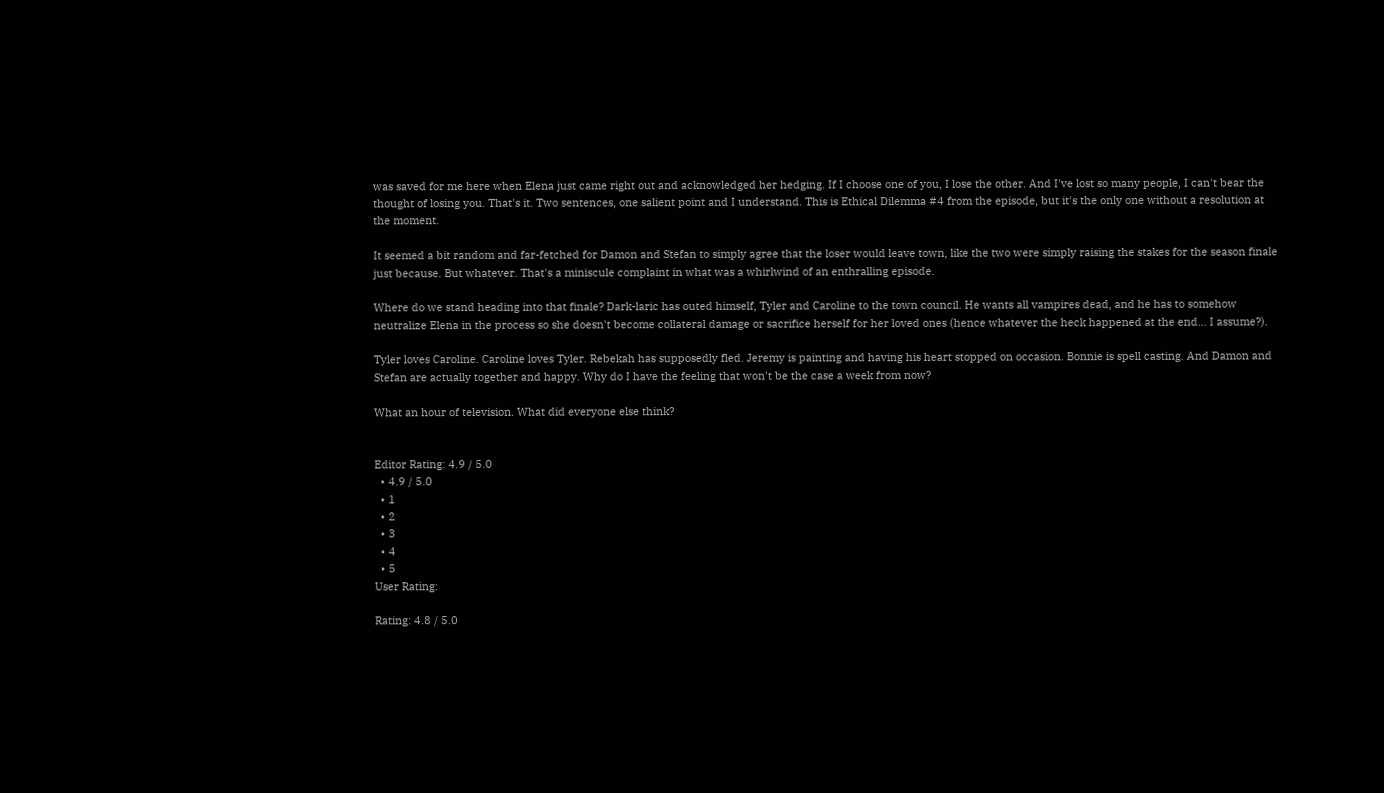was saved for me here when Elena just came right out and acknowledged her hedging. If I choose one of you, I lose the other. And I've lost so many people, I can't bear the thought of losing you. That's it. Two sentences, one salient point and I understand. This is Ethical Dilemma #4 from the episode, but it's the only one without a resolution at the moment.

It seemed a bit random and far-fetched for Damon and Stefan to simply agree that the loser would leave town, like the two were simply raising the stakes for the season finale just because. But whatever. That's a miniscule complaint in what was a whirlwind of an enthralling episode.

Where do we stand heading into that finale? Dark-laric has outed himself, Tyler and Caroline to the town council. He wants all vampires dead, and he has to somehow neutralize Elena in the process so she doesn't become collateral damage or sacrifice herself for her loved ones (hence whatever the heck happened at the end... I assume?).

Tyler loves Caroline. Caroline loves Tyler. Rebekah has supposedly fled. Jeremy is painting and having his heart stopped on occasion. Bonnie is spell casting. And Damon and Stefan are actually together and happy. Why do I have the feeling that won't be the case a week from now?

What an hour of television. What did everyone else think?


Editor Rating: 4.9 / 5.0
  • 4.9 / 5.0
  • 1
  • 2
  • 3
  • 4
  • 5
User Rating:

Rating: 4.8 / 5.0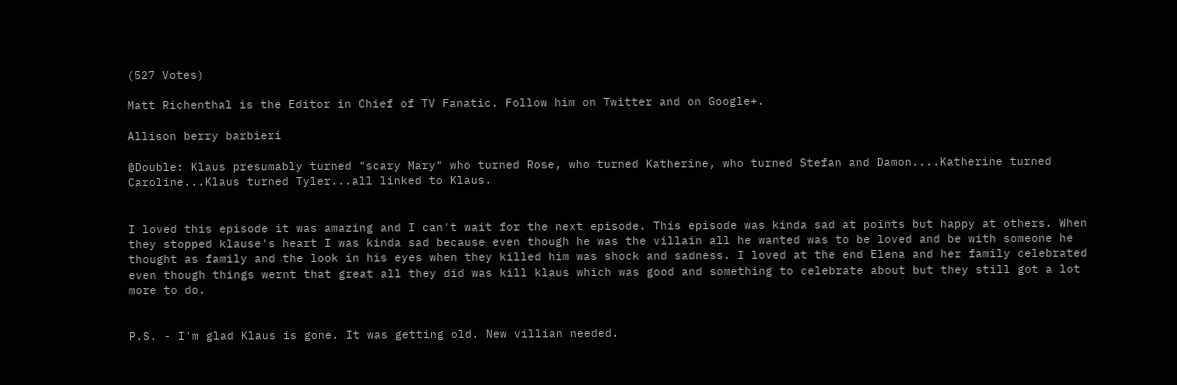(527 Votes)

Matt Richenthal is the Editor in Chief of TV Fanatic. Follow him on Twitter and on Google+.

Allison berry barbieri

@Double: Klaus presumably turned "scary Mary" who turned Rose, who turned Katherine, who turned Stefan and Damon....Katherine turned Caroline...Klaus turned Tyler...all linked to Klaus.


I loved this episode it was amazing and I can't wait for the next episode. This episode was kinda sad at points but happy at others. When they stopped klause's heart I was kinda sad because even though he was the villain all he wanted was to be loved and be with someone he thought as family and the look in his eyes when they killed him was shock and sadness. I loved at the end Elena and her family celebrated even though things wernt that great all they did was kill klaus which was good and something to celebrate about but they still got a lot more to do.


P.S. - I'm glad Klaus is gone. It was getting old. New villian needed.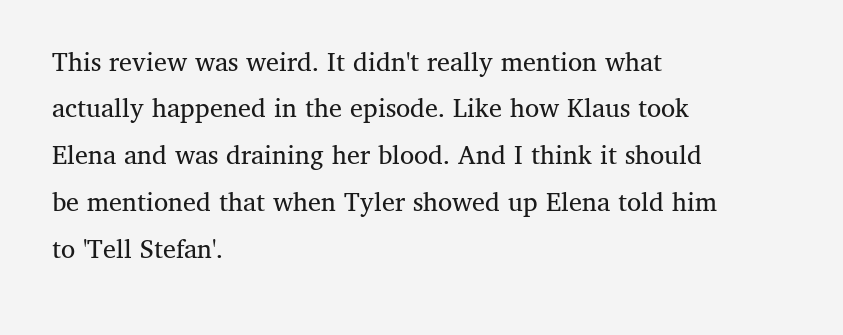This review was weird. It didn't really mention what actually happened in the episode. Like how Klaus took Elena and was draining her blood. And I think it should be mentioned that when Tyler showed up Elena told him to 'Tell Stefan'.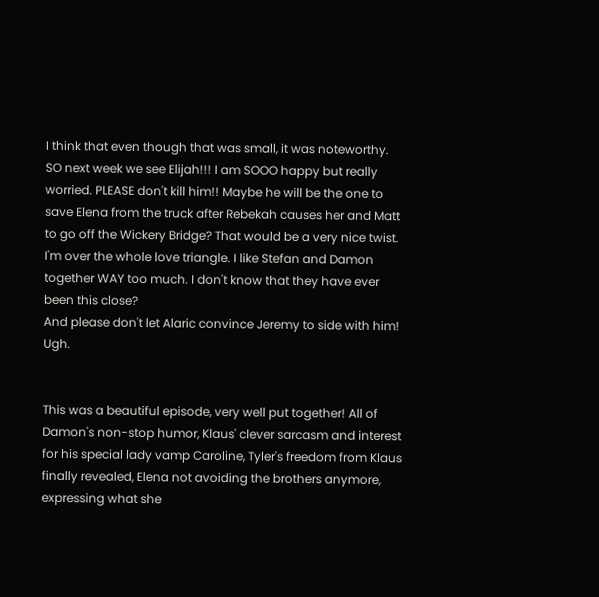I think that even though that was small, it was noteworthy.
SO next week we see Elijah!!! I am SOOO happy but really worried. PLEASE don't kill him!! Maybe he will be the one to save Elena from the truck after Rebekah causes her and Matt to go off the Wickery Bridge? That would be a very nice twist.
I'm over the whole love triangle. I like Stefan and Damon together WAY too much. I don't know that they have ever been this close?
And please don't let Alaric convince Jeremy to side with him! Ugh.


This was a beautiful episode, very well put together! All of Damon's non-stop humor, Klaus' clever sarcasm and interest for his special lady vamp Caroline, Tyler's freedom from Klaus finally revealed, Elena not avoiding the brothers anymore, expressing what she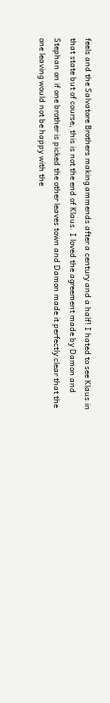feels and the Salvatore Brothers making ammends after a century and a half! I hated to see Klaus in that state but of course, this is not the end of Klaus. I loved the agreement made by Damon and Stephan on if one brother is picked the other leaves town and Damon made it perfectly clear that the one leaving would not be happy with the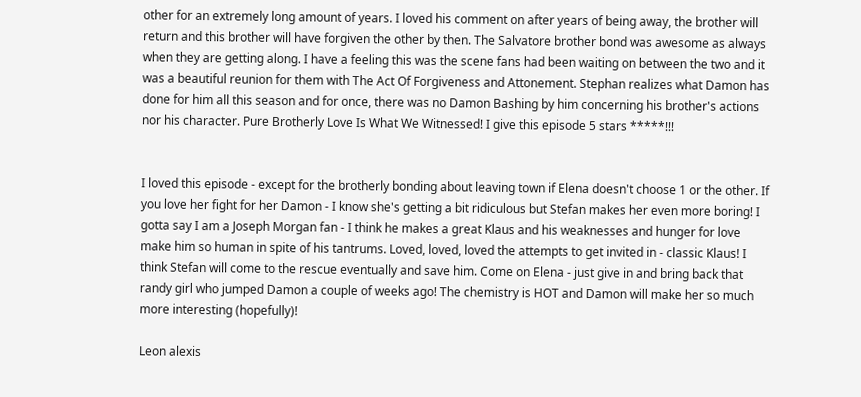other for an extremely long amount of years. I loved his comment on after years of being away, the brother will return and this brother will have forgiven the other by then. The Salvatore brother bond was awesome as always when they are getting along. I have a feeling this was the scene fans had been waiting on between the two and it was a beautiful reunion for them with The Act Of Forgiveness and Attonement. Stephan realizes what Damon has done for him all this season and for once, there was no Damon Bashing by him concerning his brother's actions nor his character. Pure Brotherly Love Is What We Witnessed! I give this episode 5 stars *****!!!


I loved this episode - except for the brotherly bonding about leaving town if Elena doesn't choose 1 or the other. If you love her fight for her Damon - I know she's getting a bit ridiculous but Stefan makes her even more boring! I gotta say I am a Joseph Morgan fan - I think he makes a great Klaus and his weaknesses and hunger for love make him so human in spite of his tantrums. Loved, loved, loved the attempts to get invited in - classic Klaus! I think Stefan will come to the rescue eventually and save him. Come on Elena - just give in and bring back that randy girl who jumped Damon a couple of weeks ago! The chemistry is HOT and Damon will make her so much more interesting (hopefully)!

Leon alexis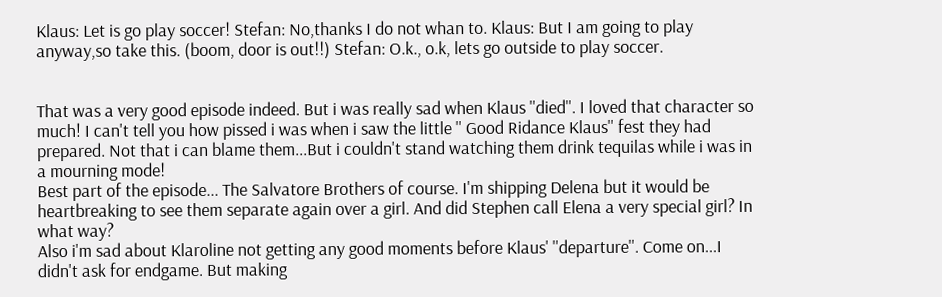Klaus: Let is go play soccer! Stefan: No,thanks I do not whan to. Klaus: But I am going to play anyway,so take this. (boom, door is out!!) Stefan: O.k., o.k, lets go outside to play soccer.


That was a very good episode indeed. But i was really sad when Klaus ''died''. I loved that character so much! I can't tell you how pissed i was when i saw the little '' Good Ridance Klaus'' fest they had prepared. Not that i can blame them...But i couldn't stand watching them drink tequilas while i was in a mourning mode!
Best part of the episode... The Salvatore Brothers of course. I'm shipping Delena but it would be heartbreaking to see them separate again over a girl. And did Stephen call Elena a very special girl? In what way?
Also i'm sad about Klaroline not getting any good moments before Klaus' ''departure''. Come on...I didn't ask for endgame. But making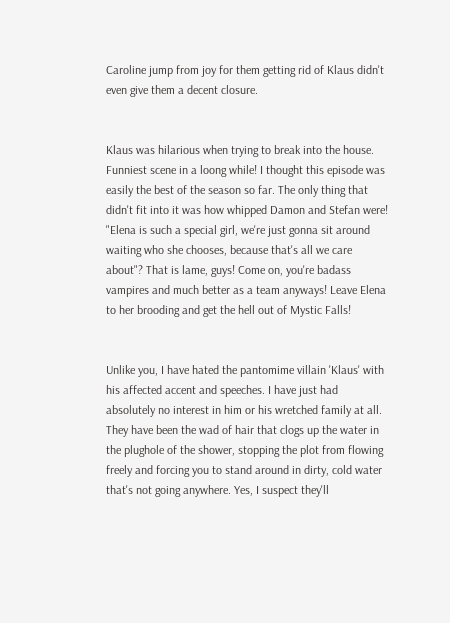Caroline jump from joy for them getting rid of Klaus didn't even give them a decent closure.


Klaus was hilarious when trying to break into the house. Funniest scene in a loong while! I thought this episode was easily the best of the season so far. The only thing that didn't fit into it was how whipped Damon and Stefan were! "Elena is such a special girl, we're just gonna sit around waiting who she chooses, because that's all we care about"? That is lame, guys! Come on, you're badass vampires and much better as a team anyways! Leave Elena to her brooding and get the hell out of Mystic Falls!


Unlike you, I have hated the pantomime villain 'Klaus' with his affected accent and speeches. I have just had absolutely no interest in him or his wretched family at all. They have been the wad of hair that clogs up the water in the plughole of the shower, stopping the plot from flowing freely and forcing you to stand around in dirty, cold water that's not going anywhere. Yes, I suspect they'll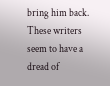bring him back. These writers seem to have a dread of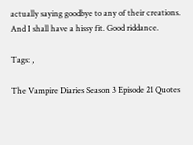actually saying goodbye to any of their creations. And I shall have a hissy fit. Good riddance.

Tags: ,

The Vampire Diaries Season 3 Episode 21 Quotes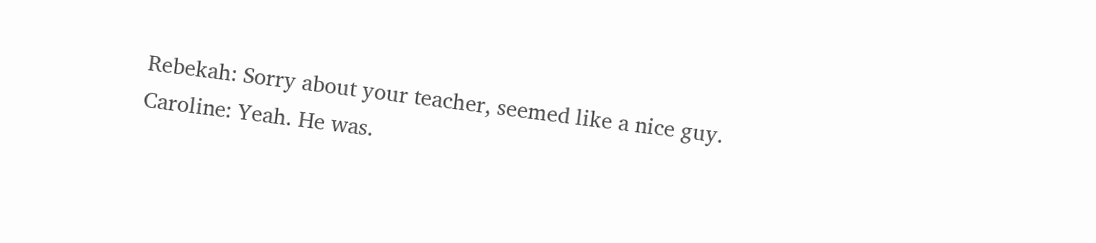Rebekah: Sorry about your teacher, seemed like a nice guy.
Caroline: Yeah. He was.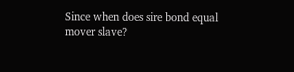Since when does sire bond equal mover slave?